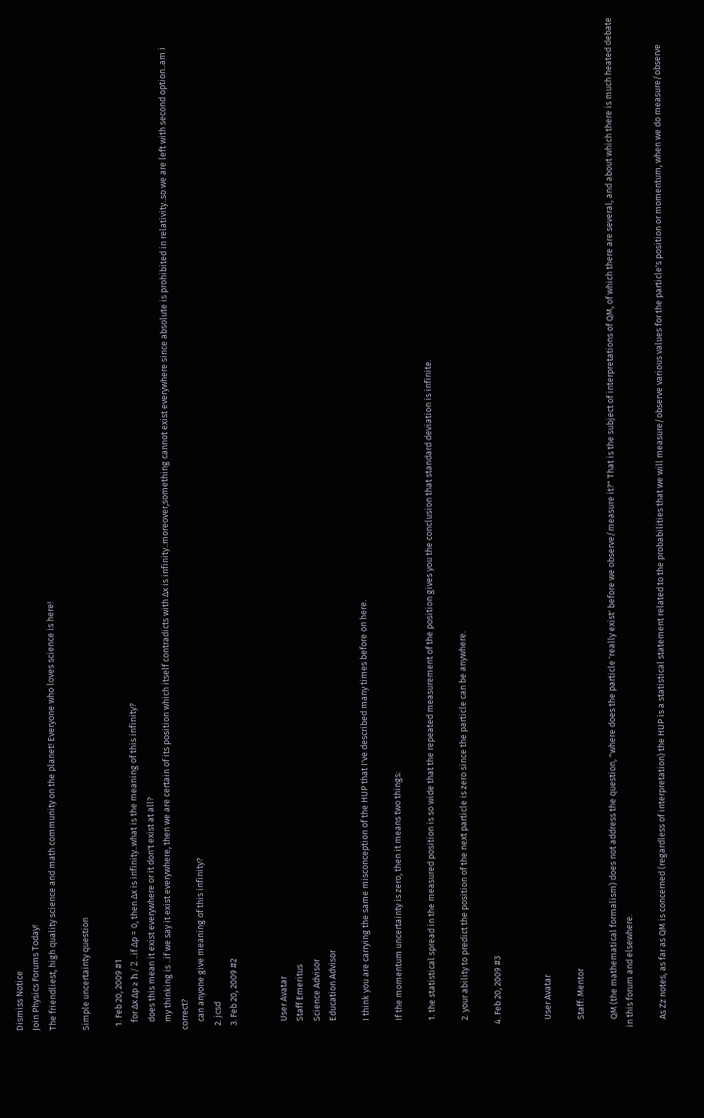Dismiss Notice
Join Physics Forums Today!
The friendliest, high quality science and math community on the planet! Everyone who loves science is here!

Simple uncertainty question

  1. Feb 20, 2009 #1
    for ∆x ∆p ≥ ћ / 2 ..if ∆p = 0, then ∆x is infinity..what is the meaning of this infinity?
    does this mean it exist everywhere or it don't exist at all?
    my thinking is ..if we say it exist everywhere, then we are certain of its position which itself contradicts with ∆x is infinity..moreover,something cannot exist everywhere since absolute is prohibited in relativity..so we are left with second option..am i correct?
    can anyone give meaning of this infinity?
  2. jcsd
  3. Feb 20, 2009 #2


    User Avatar
    Staff Emeritus
    Science Advisor
    Education Advisor

    I think you are carrying the same misconception of the HUP that I've described many times before on here.

    If the momentum uncertainty is zero, then it means two things:

    1. the statistical spread in the measured position is so wide that the repeated measurement of the position gives you the conclusion that standard deviation is infinite.

    2. your ability to predict the position of the next particle is zero since the particle can be anywhere.

  4. Feb 20, 2009 #3


    User Avatar

    Staff: Mentor

    QM (the mathematical formalism) does not address the question, "where does the particle 'really exist' before we observe/measure it?" That is the subject of interpretations of QM, of which there are several, and about which there is much heated debate in this forum and elsewhere.

    As Zz notes, as far as QM is concerned (regardless of interpretation) the HUP is a statistical statement related to the probabilities that we will measure/observe various values for the particle's position or momentum, when we do measure/observe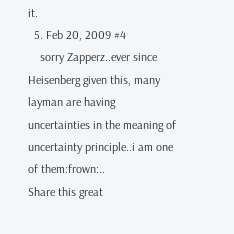it.
  5. Feb 20, 2009 #4
    sorry Zapperz..ever since Heisenberg given this, many layman are having uncertainties in the meaning of uncertainty principle..i am one of them:frown:..
Share this great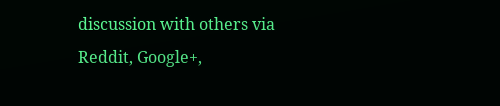discussion with others via Reddit, Google+,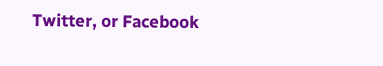Twitter, or Facebook